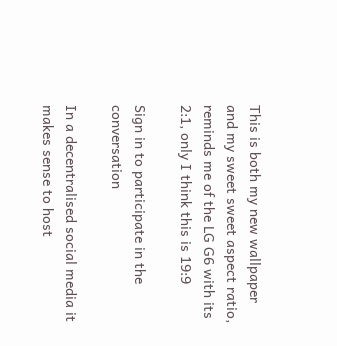This is both my new wallpaper and my sweet sweet aspect ratio, reminds me of the LG G6 with its 2:1, only I think this is 19:9

Sign in to participate in the conversation

In a decentralised social media it makes sense to host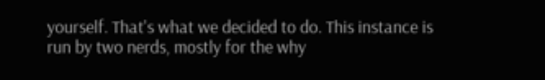yourself. That's what we decided to do. This instance is run by two nerds, mostly for the why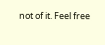not of it. Feel free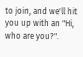to join, and we'll hit you up with an "Hi, who are you?".